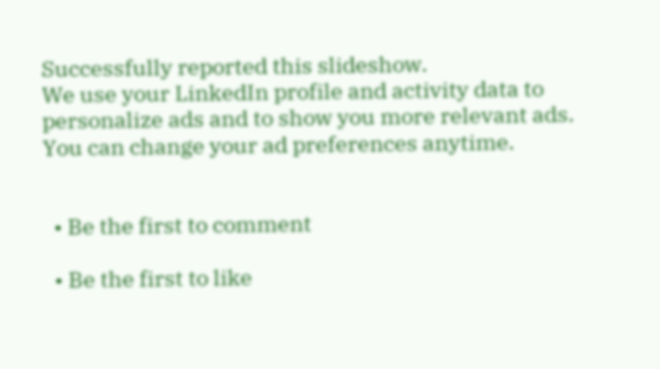Successfully reported this slideshow.
We use your LinkedIn profile and activity data to personalize ads and to show you more relevant ads. You can change your ad preferences anytime.


  • Be the first to comment

  • Be the first to like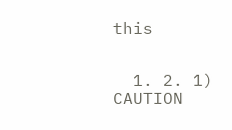this


  1. 2. 1) CAUTION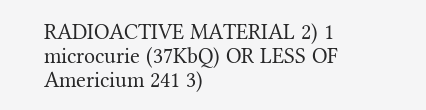RADIOACTIVE MATERIAL 2) 1 microcurie (37KbQ) OR LESS OF Americium 241 3)